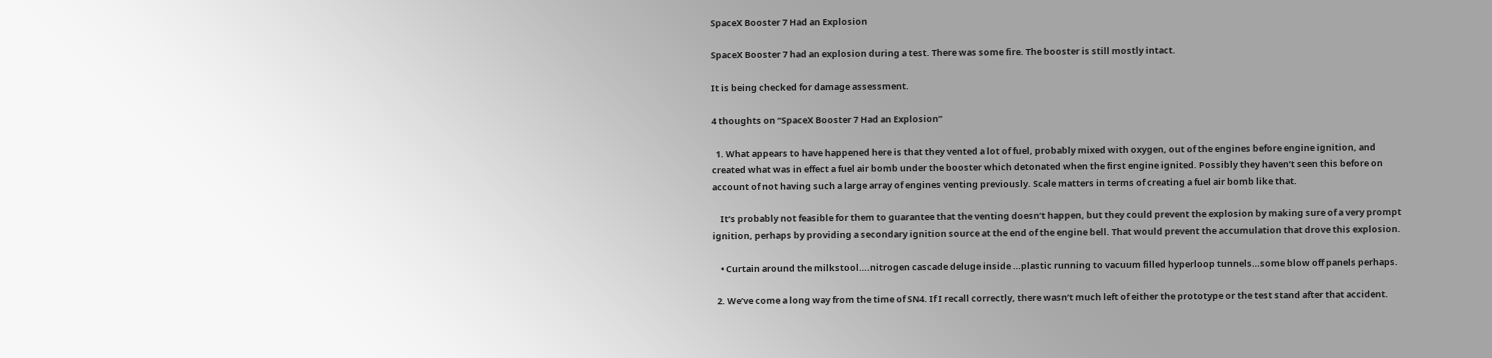SpaceX Booster 7 Had an Explosion

SpaceX Booster 7 had an explosion during a test. There was some fire. The booster is still mostly intact.

It is being checked for damage assessment.

4 thoughts on “SpaceX Booster 7 Had an Explosion”

  1. What appears to have happened here is that they vented a lot of fuel, probably mixed with oxygen, out of the engines before engine ignition, and created what was in effect a fuel air bomb under the booster which detonated when the first engine ignited. Possibly they haven’t seen this before on account of not having such a large array of engines venting previously. Scale matters in terms of creating a fuel air bomb like that.

    It’s probably not feasible for them to guarantee that the venting doesn’t happen, but they could prevent the explosion by making sure of a very prompt ignition, perhaps by providing a secondary ignition source at the end of the engine bell. That would prevent the accumulation that drove this explosion.

    • Curtain around the milkstool….nitrogen cascade deluge inside …plastic running to vacuum filled hyperloop tunnels…some blow off panels perhaps.

  2. We’ve come a long way from the time of SN4. If I recall correctly, there wasn’t much left of either the prototype or the test stand after that accident.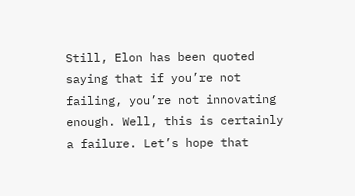Still, Elon has been quoted saying that if you’re not failing, you’re not innovating enough. Well, this is certainly a failure. Let’s hope that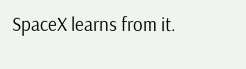SpaceX learns from it.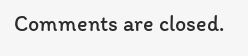Comments are closed.